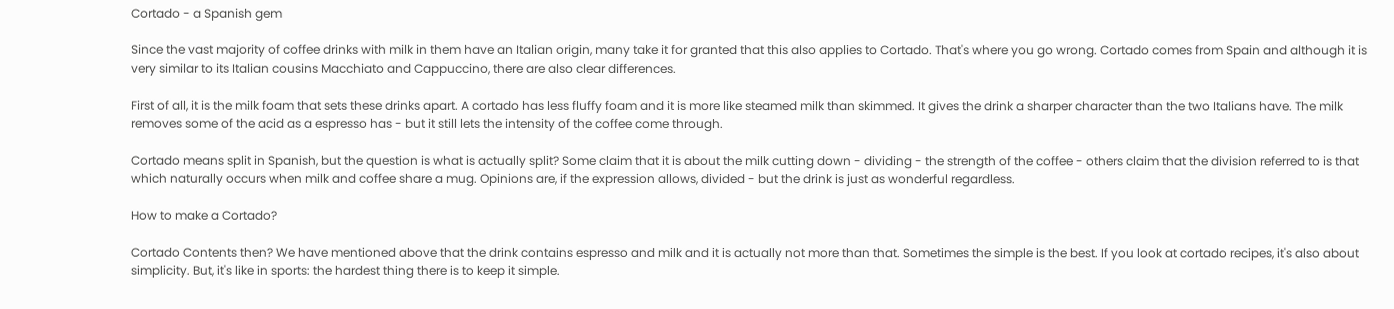Cortado - a Spanish gem

Since the vast majority of coffee drinks with milk in them have an Italian origin, many take it for granted that this also applies to Cortado. That's where you go wrong. Cortado comes from Spain and although it is very similar to its Italian cousins Macchiato and Cappuccino, there are also clear differences.

First of all, it is the milk foam that sets these drinks apart. A cortado has less fluffy foam and it is more like steamed milk than skimmed. It gives the drink a sharper character than the two Italians have. The milk removes some of the acid as a espresso has - but it still lets the intensity of the coffee come through.

Cortado means split in Spanish, but the question is what is actually split? Some claim that it is about the milk cutting down - dividing - the strength of the coffee - others claim that the division referred to is that which naturally occurs when milk and coffee share a mug. Opinions are, if the expression allows, divided - but the drink is just as wonderful regardless.

How to make a Cortado?

Cortado Contents then? We have mentioned above that the drink contains espresso and milk and it is actually not more than that. Sometimes the simple is the best. If you look at cortado recipes, it's also about simplicity. But, it's like in sports: the hardest thing there is to keep it simple.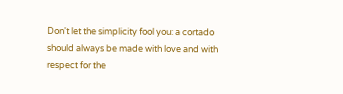Don't let the simplicity fool you: a cortado should always be made with love and with respect for the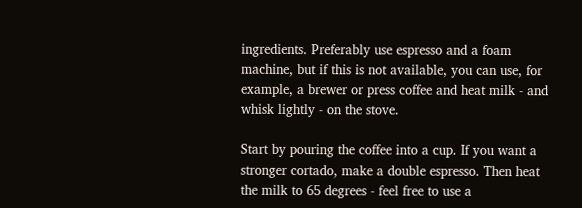ingredients. Preferably use espresso and a foam machine, but if this is not available, you can use, for example, a brewer or press coffee and heat milk - and whisk lightly - on the stove.

Start by pouring the coffee into a cup. If you want a stronger cortado, make a double espresso. Then heat the milk to 65 degrees - feel free to use a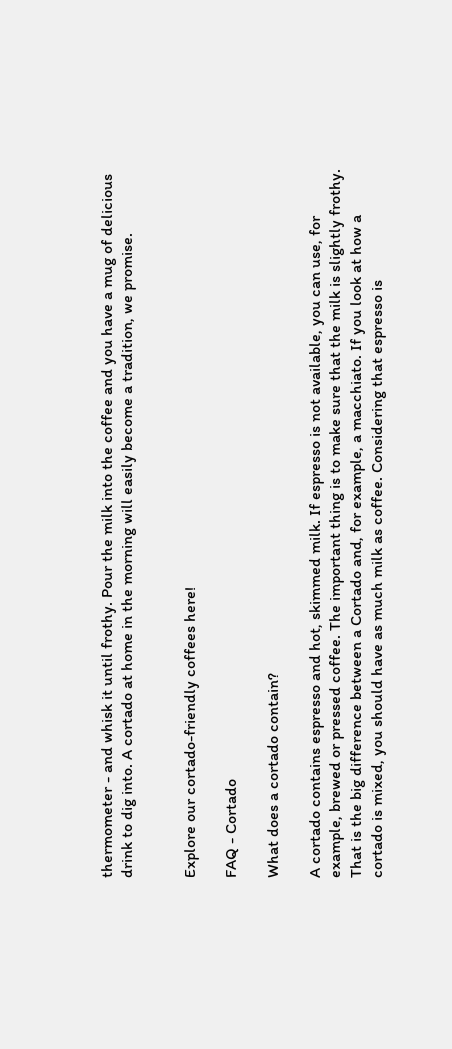thermometer - and whisk it until frothy. Pour the milk into the coffee and you have a mug of delicious drink to dig into. A cortado at home in the morning will easily become a tradition, we promise.


Explore our cortado-friendly coffees here!

FAQ - Cortado

What does a cortado contain?

A cortado contains espresso and hot, skimmed milk. If espresso is not available, you can use, for example, brewed or pressed coffee. The important thing is to make sure that the milk is slightly frothy. That is the big difference between a Cortado and, for example, a macchiato. If you look at how a cortado is mixed, you should have as much milk as coffee. Considering that espresso is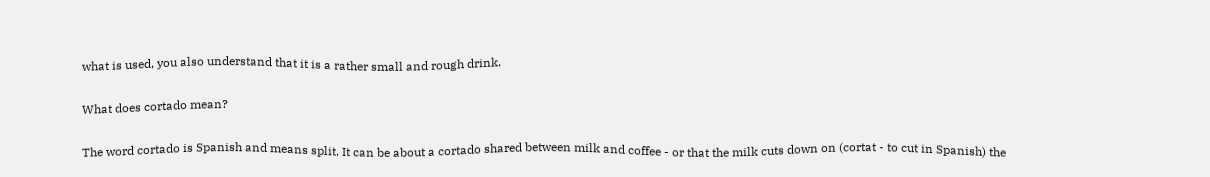what is used, you also understand that it is a rather small and rough drink.

What does cortado mean?

The word cortado is Spanish and means split. It can be about a cortado shared between milk and coffee - or that the milk cuts down on (cortat - to cut in Spanish) the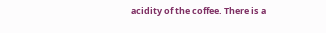acidity of the coffee. There is a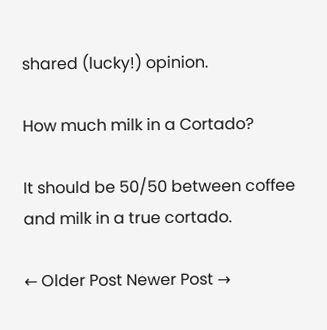shared (lucky!) opinion.

How much milk in a Cortado?

It should be 50/50 between coffee and milk in a true cortado.

← Older Post Newer Post →